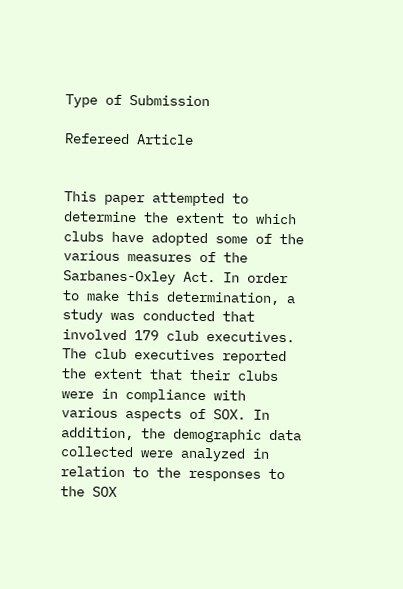Type of Submission

Refereed Article


This paper attempted to determine the extent to which clubs have adopted some of the various measures of the Sarbanes-Oxley Act. In order to make this determination, a study was conducted that involved 179 club executives. The club executives reported the extent that their clubs were in compliance with various aspects of SOX. In addition, the demographic data collected were analyzed in relation to the responses to the SOX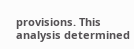provisions. This analysis determined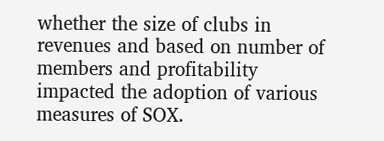whether the size of clubs in revenues and based on number of members and profitability impacted the adoption of various measures of SOX.